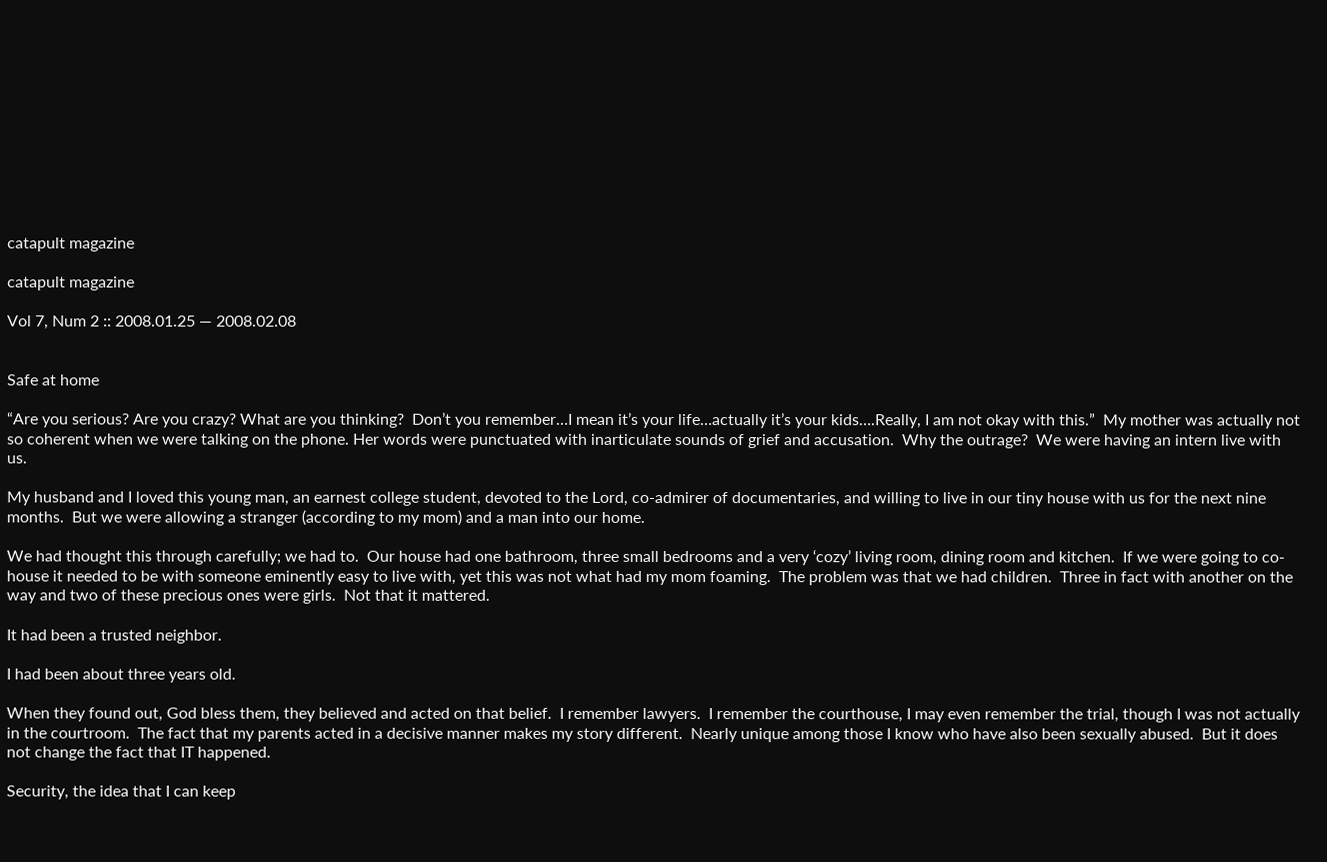catapult magazine

catapult magazine

Vol 7, Num 2 :: 2008.01.25 — 2008.02.08


Safe at home

“Are you serious? Are you crazy? What are you thinking?  Don’t you remember…I mean it’s your life…actually it’s your kids….Really, I am not okay with this.”  My mother was actually not so coherent when we were talking on the phone. Her words were punctuated with inarticulate sounds of grief and accusation.  Why the outrage?  We were having an intern live with us.

My husband and I loved this young man, an earnest college student, devoted to the Lord, co-admirer of documentaries, and willing to live in our tiny house with us for the next nine months.  But we were allowing a stranger (according to my mom) and a man into our home.

We had thought this through carefully; we had to.  Our house had one bathroom, three small bedrooms and a very ‘cozy’ living room, dining room and kitchen.  If we were going to co-house it needed to be with someone eminently easy to live with, yet this was not what had my mom foaming.  The problem was that we had children.  Three in fact with another on the way and two of these precious ones were girls.  Not that it mattered.

It had been a trusted neighbor.

I had been about three years old.

When they found out, God bless them, they believed and acted on that belief.  I remember lawyers.  I remember the courthouse, I may even remember the trial, though I was not actually in the courtroom.  The fact that my parents acted in a decisive manner makes my story different.  Nearly unique among those I know who have also been sexually abused.  But it does not change the fact that IT happened.

Security, the idea that I can keep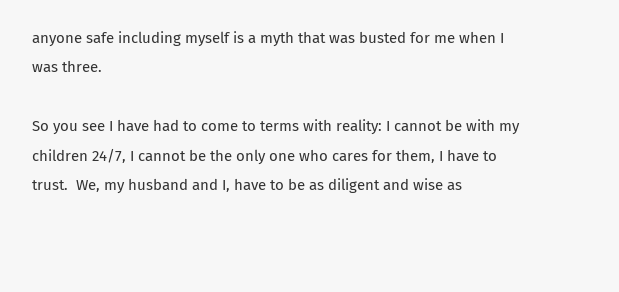anyone safe including myself is a myth that was busted for me when I was three.

So you see I have had to come to terms with reality: I cannot be with my children 24/7, I cannot be the only one who cares for them, I have to trust.  We, my husband and I, have to be as diligent and wise as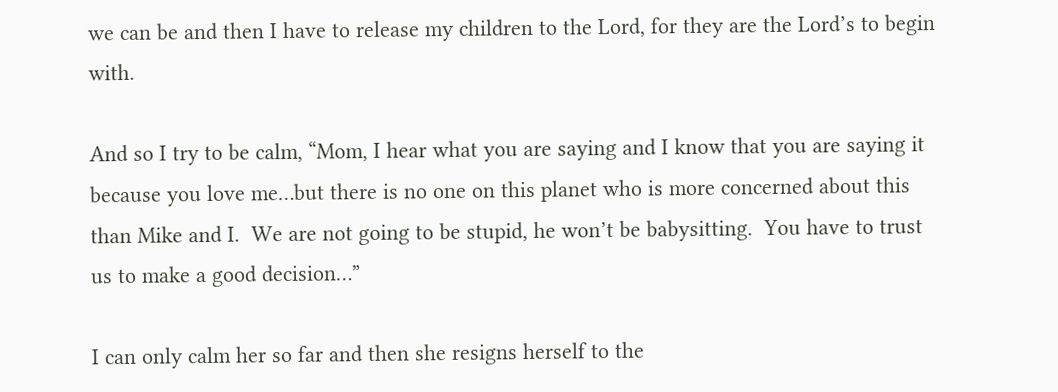we can be and then I have to release my children to the Lord, for they are the Lord’s to begin with.

And so I try to be calm, “Mom, I hear what you are saying and I know that you are saying it because you love me…but there is no one on this planet who is more concerned about this than Mike and I.  We are not going to be stupid, he won’t be babysitting.  You have to trust us to make a good decision…”

I can only calm her so far and then she resigns herself to the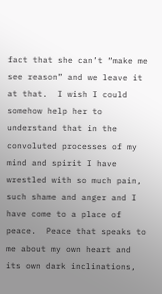fact that she can’t “make me see reason” and we leave it at that.  I wish I could somehow help her to understand that in the convoluted processes of my mind and spirit I have wrestled with so much pain, such shame and anger and I have come to a place of peace.  Peace that speaks to me about my own heart and its own dark inclinations,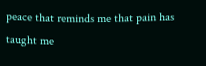peace that reminds me that pain has taught me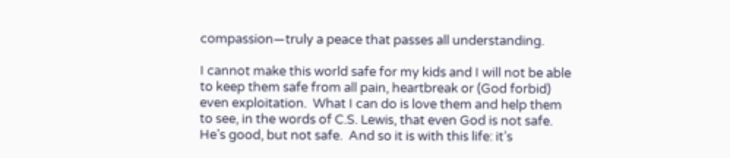compassion—truly a peace that passes all understanding.

I cannot make this world safe for my kids and I will not be able to keep them safe from all pain, heartbreak or (God forbid) even exploitation.  What I can do is love them and help them to see, in the words of C.S. Lewis, that even God is not safe.  He’s good, but not safe.  And so it is with this life: it’s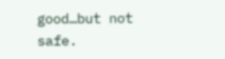good…but not safe.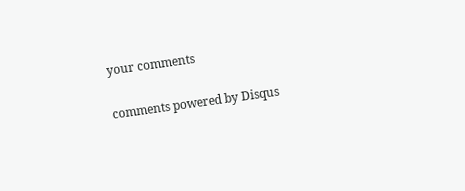your comments

comments powered by Disqus